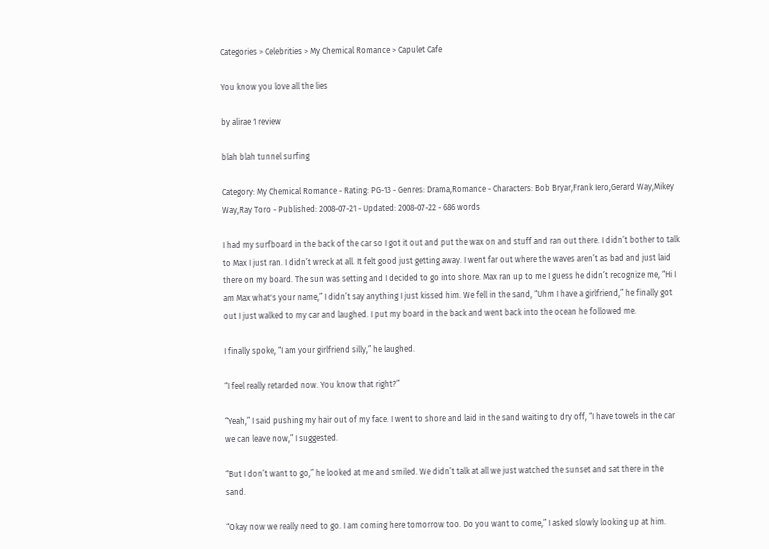Categories > Celebrities > My Chemical Romance > Capulet Cafe

You know you love all the lies

by alirae 1 review

blah blah tunnel surfing

Category: My Chemical Romance - Rating: PG-13 - Genres: Drama,Romance - Characters: Bob Bryar,Frank Iero,Gerard Way,Mikey Way,Ray Toro - Published: 2008-07-21 - Updated: 2008-07-22 - 686 words

I had my surfboard in the back of the car so I got it out and put the wax on and stuff and ran out there. I didn’t bother to talk to Max I just ran. I didn’t wreck at all. It felt good just getting away. I went far out where the waves aren’t as bad and just laid there on my board. The sun was setting and I decided to go into shore. Max ran up to me I guess he didn’t recognize me, “Hi I am Max what's your name,” I didn’t say anything I just kissed him. We fell in the sand, “Uhm I have a girlfriend,” he finally got out I just walked to my car and laughed. I put my board in the back and went back into the ocean he followed me.

I finally spoke, “I am your girlfriend silly,” he laughed.

“I feel really retarded now. You know that right?”

“Yeah,” I said pushing my hair out of my face. I went to shore and laid in the sand waiting to dry off, “I have towels in the car we can leave now,” I suggested.

“But I don’t want to go,” he looked at me and smiled. We didn’t talk at all we just watched the sunset and sat there in the sand.

“Okay now we really need to go. I am coming here tomorrow too. Do you want to come,” I asked slowly looking up at him.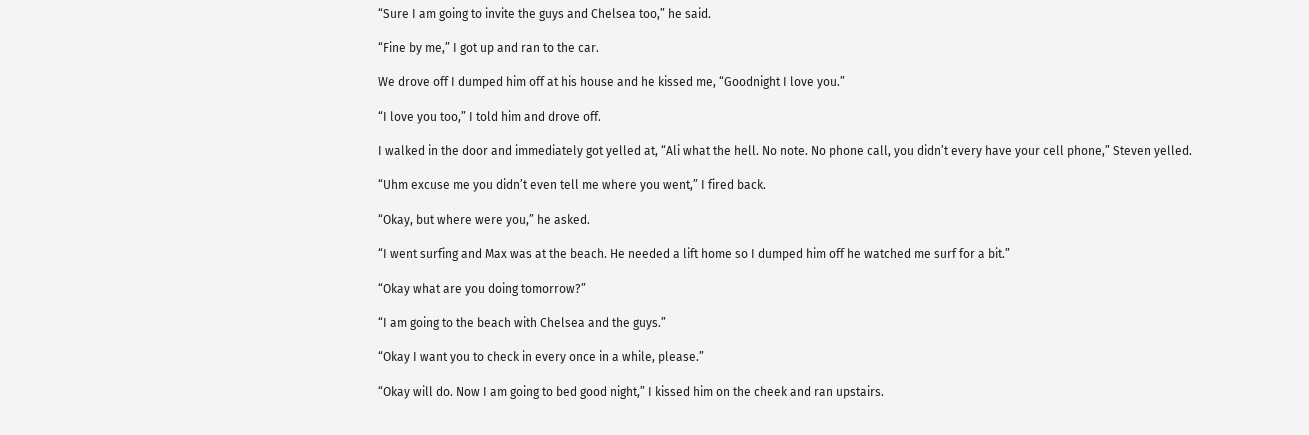“Sure I am going to invite the guys and Chelsea too,” he said.

“Fine by me,” I got up and ran to the car.

We drove off I dumped him off at his house and he kissed me, “Goodnight I love you.”

“I love you too,” I told him and drove off.

I walked in the door and immediately got yelled at, “Ali what the hell. No note. No phone call, you didn’t every have your cell phone,” Steven yelled.

“Uhm excuse me you didn’t even tell me where you went,” I fired back.

“Okay, but where were you,” he asked.

“I went surfing and Max was at the beach. He needed a lift home so I dumped him off he watched me surf for a bit.”

“Okay what are you doing tomorrow?”

“I am going to the beach with Chelsea and the guys.”

“Okay I want you to check in every once in a while, please.”

“Okay will do. Now I am going to bed good night,” I kissed him on the cheek and ran upstairs.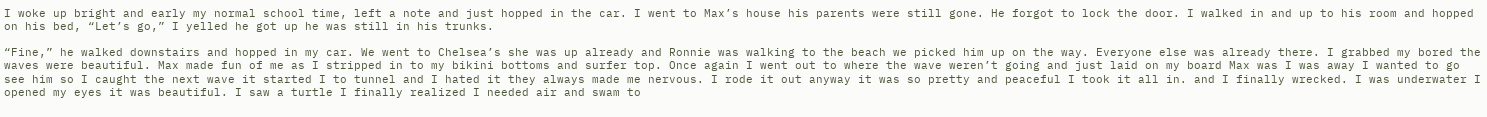I woke up bright and early my normal school time, left a note and just hopped in the car. I went to Max’s house his parents were still gone. He forgot to lock the door. I walked in and up to his room and hopped on his bed, “Let’s go,” I yelled he got up he was still in his trunks.

“Fine,” he walked downstairs and hopped in my car. We went to Chelsea’s she was up already and Ronnie was walking to the beach we picked him up on the way. Everyone else was already there. I grabbed my bored the waves were beautiful. Max made fun of me as I stripped in to my bikini bottoms and surfer top. Once again I went out to where the wave weren’t going and just laid on my board Max was I was away I wanted to go see him so I caught the next wave it started I to tunnel and I hated it they always made me nervous. I rode it out anyway it was so pretty and peaceful I took it all in. and I finally wrecked. I was underwater I opened my eyes it was beautiful. I saw a turtle I finally realized I needed air and swam to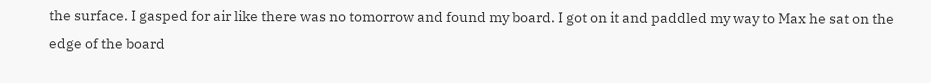the surface. I gasped for air like there was no tomorrow and found my board. I got on it and paddled my way to Max he sat on the edge of the board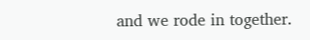and we rode in together.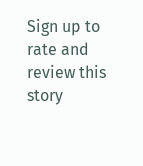Sign up to rate and review this story